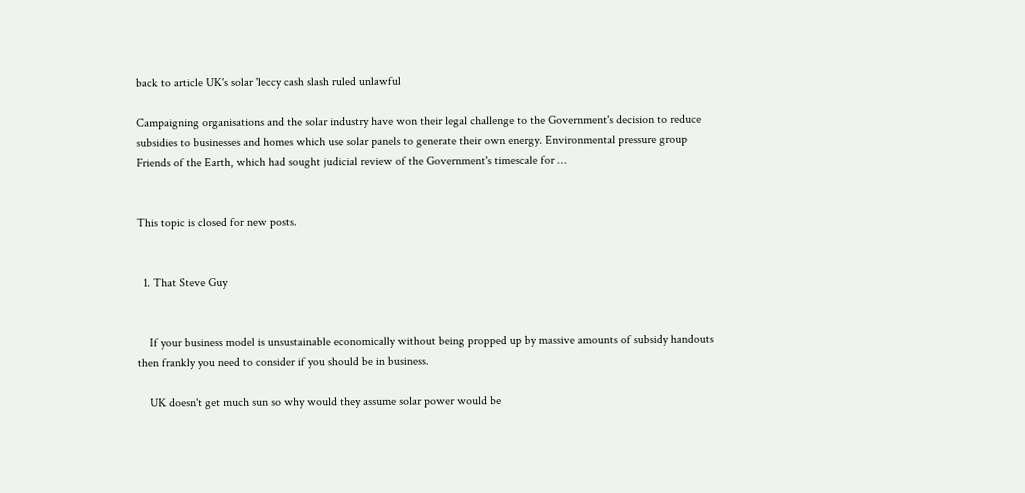back to article UK's solar 'leccy cash slash ruled unlawful

Campaigning organisations and the solar industry have won their legal challenge to the Government's decision to reduce subsidies to businesses and homes which use solar panels to generate their own energy. Environmental pressure group Friends of the Earth, which had sought judicial review of the Government's timescale for …


This topic is closed for new posts.


  1. That Steve Guy


    If your business model is unsustainable economically without being propped up by massive amounts of subsidy handouts then frankly you need to consider if you should be in business.

    UK doesn't get much sun so why would they assume solar power would be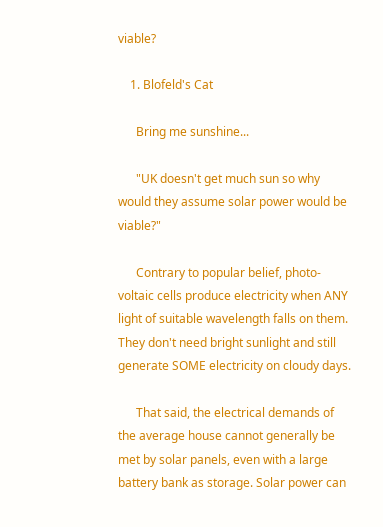viable?

    1. Blofeld's Cat

      Bring me sunshine...

      "UK doesn't get much sun so why would they assume solar power would be viable?"

      Contrary to popular belief, photo-voltaic cells produce electricity when ANY light of suitable wavelength falls on them. They don't need bright sunlight and still generate SOME electricity on cloudy days.

      That said, the electrical demands of the average house cannot generally be met by solar panels, even with a large battery bank as storage. Solar power can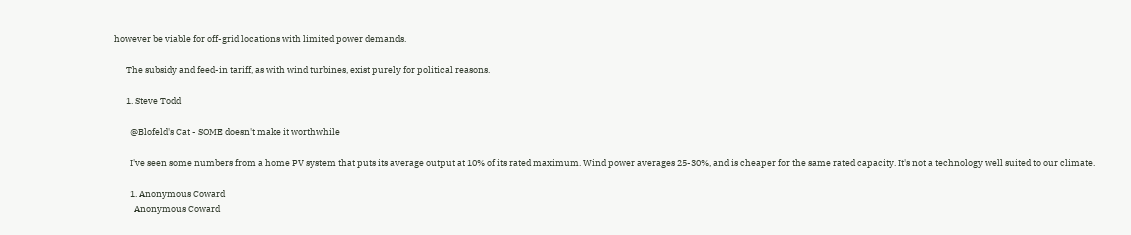however be viable for off-grid locations with limited power demands.

      The subsidy and feed-in tariff, as with wind turbines, exist purely for political reasons.

      1. Steve Todd

        @Blofeld's Cat - SOME doesn't make it worthwhile

        I've seen some numbers from a home PV system that puts its average output at 10% of its rated maximum. Wind power averages 25-30%, and is cheaper for the same rated capacity. It's not a technology well suited to our climate.

        1. Anonymous Coward
          Anonymous Coward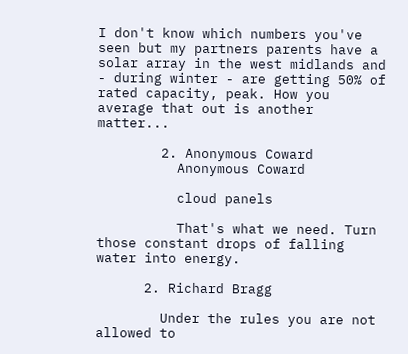I don't know which numbers you've seen but my partners parents have a solar array in the west midlands and - during winter - are getting 50% of rated capacity, peak. How you average that out is another matter...

        2. Anonymous Coward
          Anonymous Coward

          cloud panels

          That's what we need. Turn those constant drops of falling water into energy.

      2. Richard Bragg

        Under the rules you are not allowed to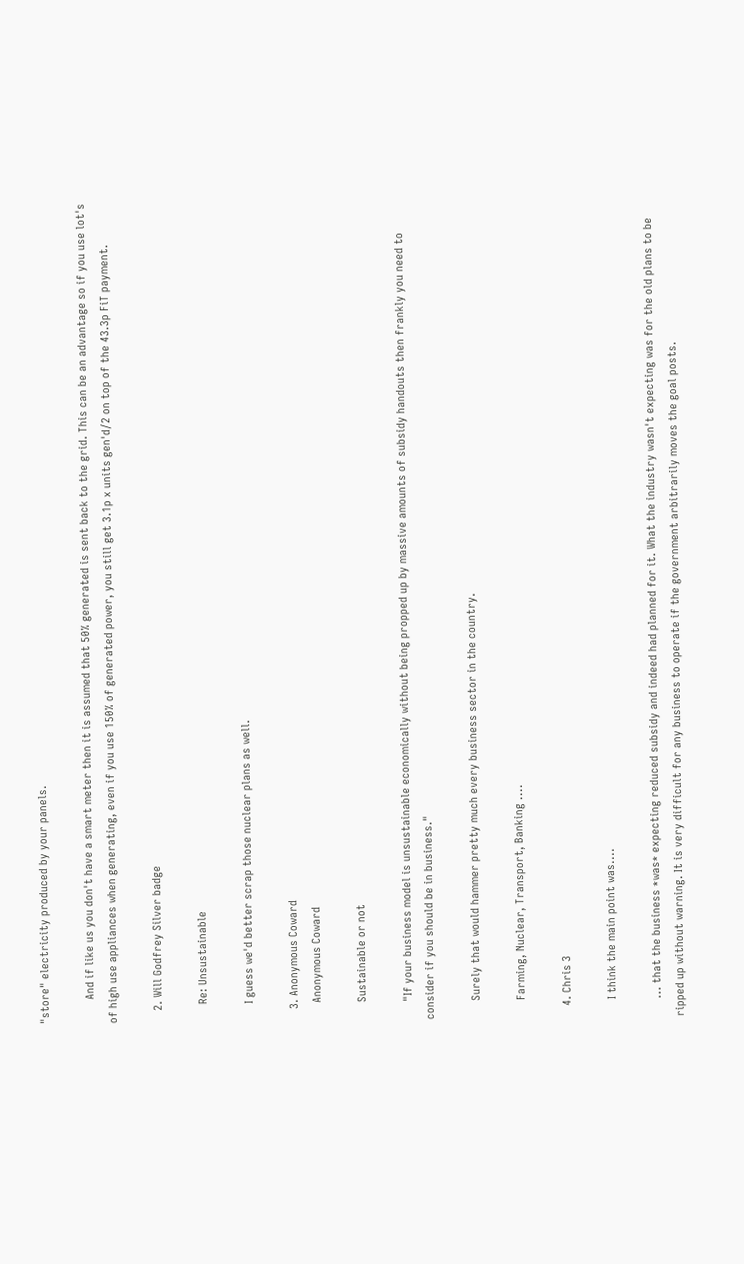"store" electricity produced by your panels.

        And if like us you don't have a smart meter then it is assumed that 50% generated is sent back to the grid. This can be an advantage so if you use lot's of high use appliances when generating, even if you use 150% of generated power, you still get 3.1p x units gen'd/2 on top of the 43.3p FiT payment.

    2. Will Godfrey Silver badge

      Re: Unsustainable

      I guess we'd better scrap those nuclear plans as well.

    3. Anonymous Coward
      Anonymous Coward

      Sustainable or not

      "If your business model is unsustainable economically without being propped up by massive amounts of subsidy handouts then frankly you need to consider if you should be in business."

      Surely that would hammer pretty much every business sector in the country.

      Farming, Nuclear, Transport, Banking ....

    4. Chris 3

      I think the main point was....

      ... that the business *was* expecting reduced subsidy and indeed had planned for it. What the industry wasn't expecting was for the old plans to be ripped up without warning. It is very difficult for any business to operate if the government arbitrarily moves the goal posts.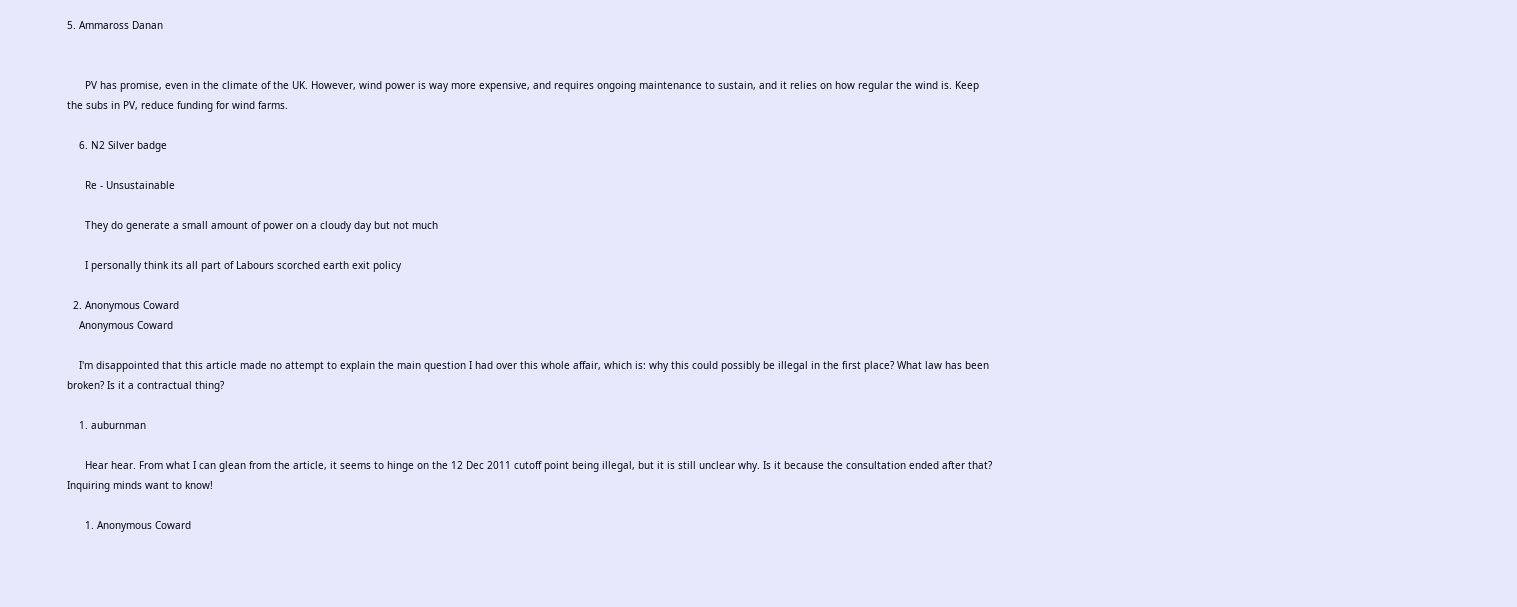5. Ammaross Danan


      PV has promise, even in the climate of the UK. However, wind power is way more expensive, and requires ongoing maintenance to sustain, and it relies on how regular the wind is. Keep the subs in PV, reduce funding for wind farms.

    6. N2 Silver badge

      Re - Unsustainable

      They do generate a small amount of power on a cloudy day but not much

      I personally think its all part of Labours scorched earth exit policy

  2. Anonymous Coward
    Anonymous Coward

    I'm disappointed that this article made no attempt to explain the main question I had over this whole affair, which is: why this could possibly be illegal in the first place? What law has been broken? Is it a contractual thing?

    1. auburnman

      Hear hear. From what I can glean from the article, it seems to hinge on the 12 Dec 2011 cutoff point being illegal, but it is still unclear why. Is it because the consultation ended after that? Inquiring minds want to know!

      1. Anonymous Coward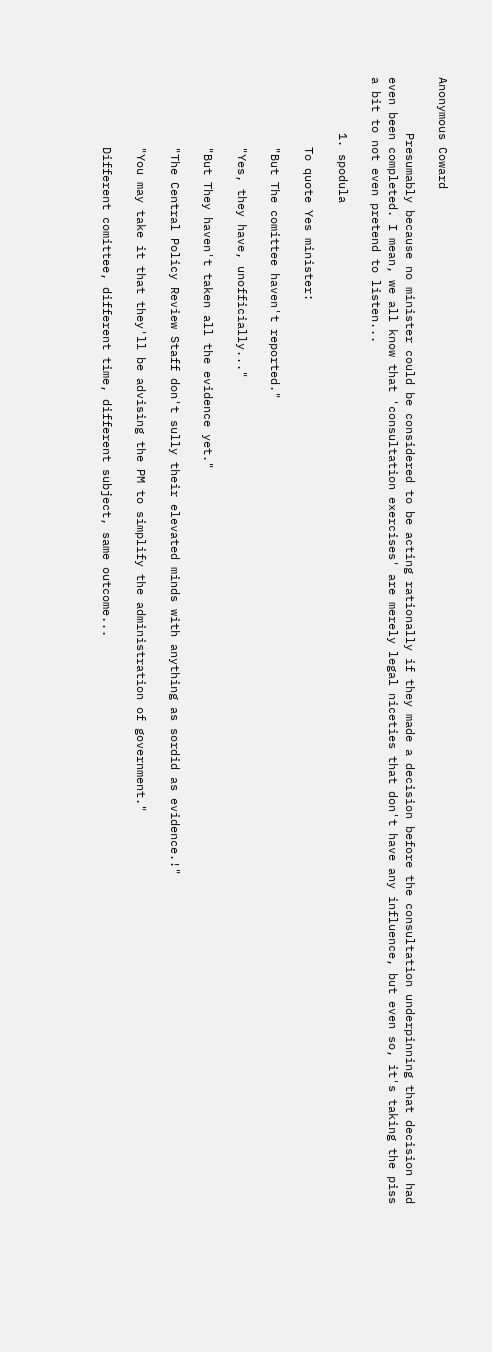Anonymous Coward

        Presumably because no minister could be considered to be acting rationally if they made a decision before the consultation underpinning that decision had even been completed. I mean, we all know that 'consultation exercises' are merely legal niceties that don't have any influence, but even so, it's taking the piss a bit to not even pretend to listen...

        1. spodula

          To quote Yes minister:

          "But The comittee haven't reported."

          "Yes, they have, unofficially..."

          "But They haven't taken all the evidence yet."

          "The Central Policy Review Staff don't sully their elevated minds with anything as sordid as evidence.!"

          "You may take it that they'll be advising the PM to simplify the administration of government."

          Different comittee, different time, different subject, same outcome...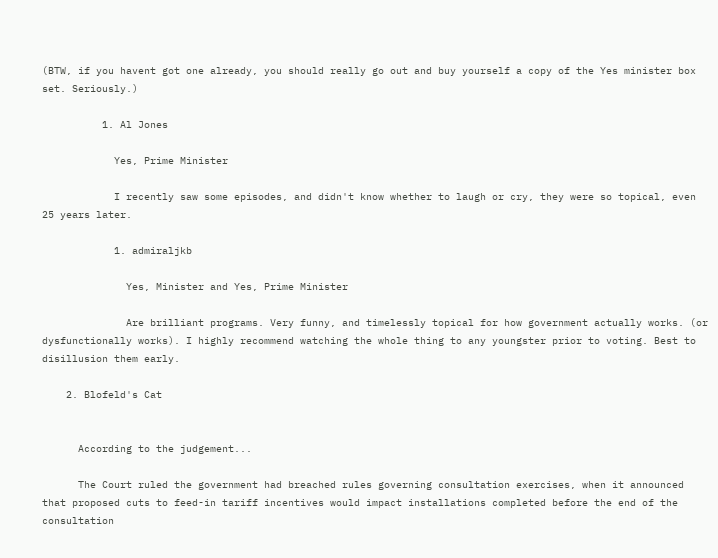(BTW, if you havent got one already, you should really go out and buy yourself a copy of the Yes minister box set. Seriously.)

          1. Al Jones

            Yes, Prime Minister

            I recently saw some episodes, and didn't know whether to laugh or cry, they were so topical, even 25 years later.

            1. admiraljkb

              Yes, Minister and Yes, Prime Minister

              Are brilliant programs. Very funny, and timelessly topical for how government actually works. (or dysfunctionally works). I highly recommend watching the whole thing to any youngster prior to voting. Best to disillusion them early.

    2. Blofeld's Cat


      According to the judgement...

      The Court ruled the government had breached rules governing consultation exercises, when it announced that proposed cuts to feed-in tariff incentives would impact installations completed before the end of the consultation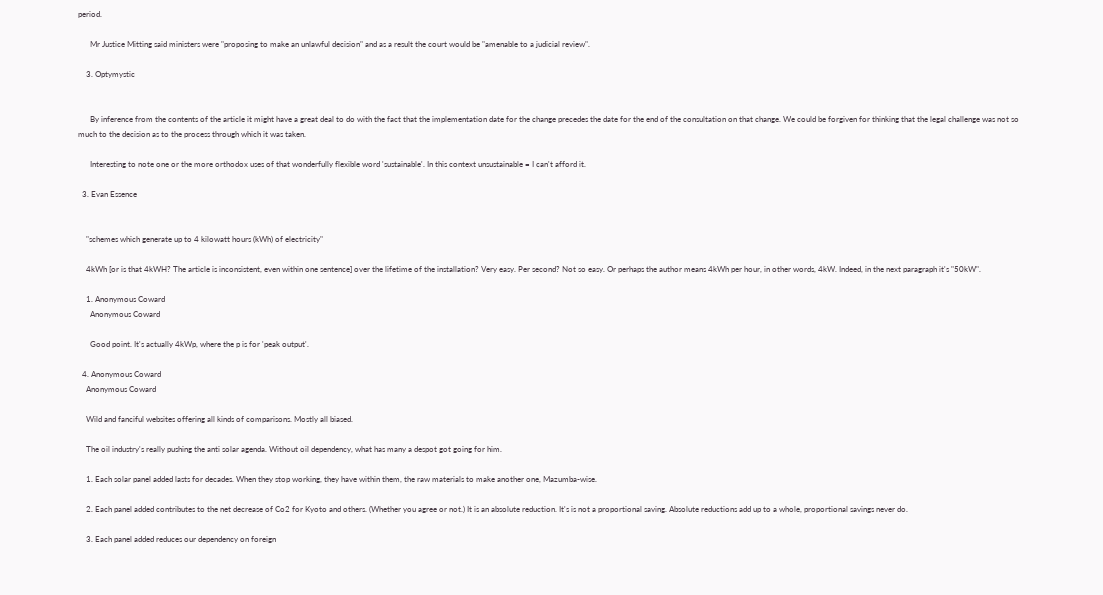period.

      Mr Justice Mitting said ministers were "proposing to make an unlawful decision" and as a result the court would be "amenable to a judicial review".

    3. Optymystic


      By inference from the contents of the article it might have a great deal to do with the fact that the implementation date for the change precedes the date for the end of the consultation on that change. We could be forgiven for thinking that the legal challenge was not so much to the decision as to the process through which it was taken.

      Interesting to note one or the more orthodox uses of that wonderfully flexible word 'sustainable'. In this context unsustainable = I can't afford it.

  3. Evan Essence


    "schemes which generate up to 4 kilowatt hours (kWh) of electricity"

    4kWh [or is that 4kWH? The article is inconsistent, even within one sentence] over the lifetime of the installation? Very easy. Per second? Not so easy. Or perhaps the author means 4kWh per hour, in other words, 4kW. Indeed, in the next paragraph it's "50kW".

    1. Anonymous Coward
      Anonymous Coward

      Good point. It's actually 4kWp, where the p is for 'peak output'.

  4. Anonymous Coward
    Anonymous Coward

    Wild and fanciful websites offering all kinds of comparisons. Mostly all biased.

    The oil industry's really pushing the anti solar agenda. Without oil dependency, what has many a despot got going for him.

    1. Each solar panel added lasts for decades. When they stop working, they have within them, the raw materials to make another one, Mazumba-wise.

    2. Each panel added contributes to the net decrease of Co2 for Kyoto and others. (Whether you agree or not.) It is an absolute reduction. It's is not a proportional saving. Absolute reductions add up to a whole, proportional savings never do.

    3. Each panel added reduces our dependency on foreign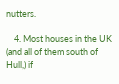nutters.

    4. Most houses in the UK (and all of them south of Hull,) if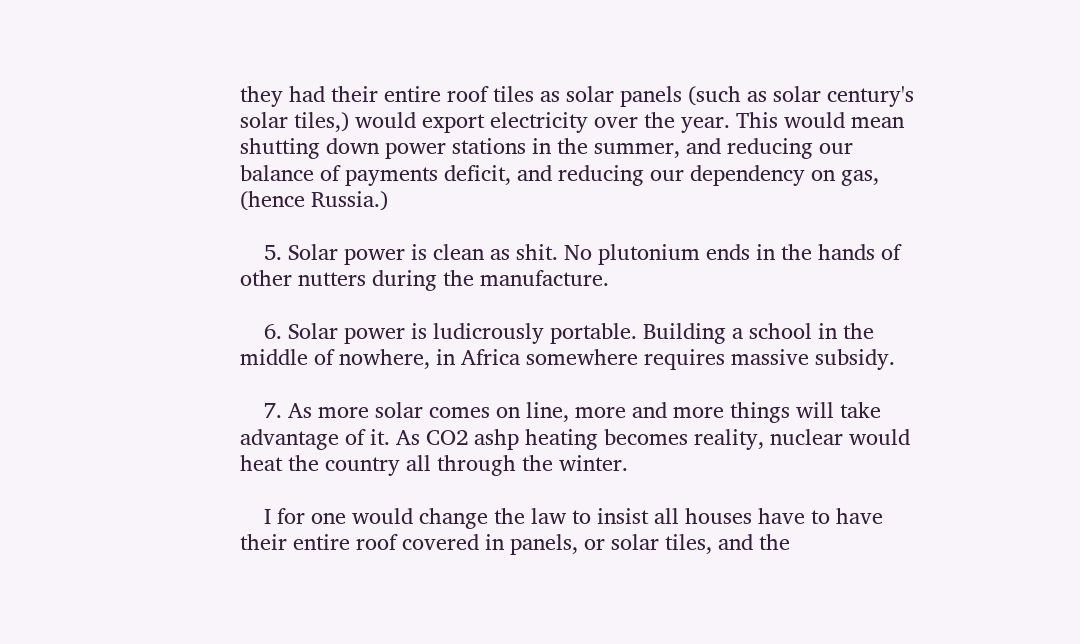they had their entire roof tiles as solar panels (such as solar century's solar tiles,) would export electricity over the year. This would mean shutting down power stations in the summer, and reducing our balance of payments deficit, and reducing our dependency on gas, (hence Russia.)

    5. Solar power is clean as shit. No plutonium ends in the hands of other nutters during the manufacture.

    6. Solar power is ludicrously portable. Building a school in the middle of nowhere, in Africa somewhere requires massive subsidy.

    7. As more solar comes on line, more and more things will take advantage of it. As CO2 ashp heating becomes reality, nuclear would heat the country all through the winter.

    I for one would change the law to insist all houses have to have their entire roof covered in panels, or solar tiles, and the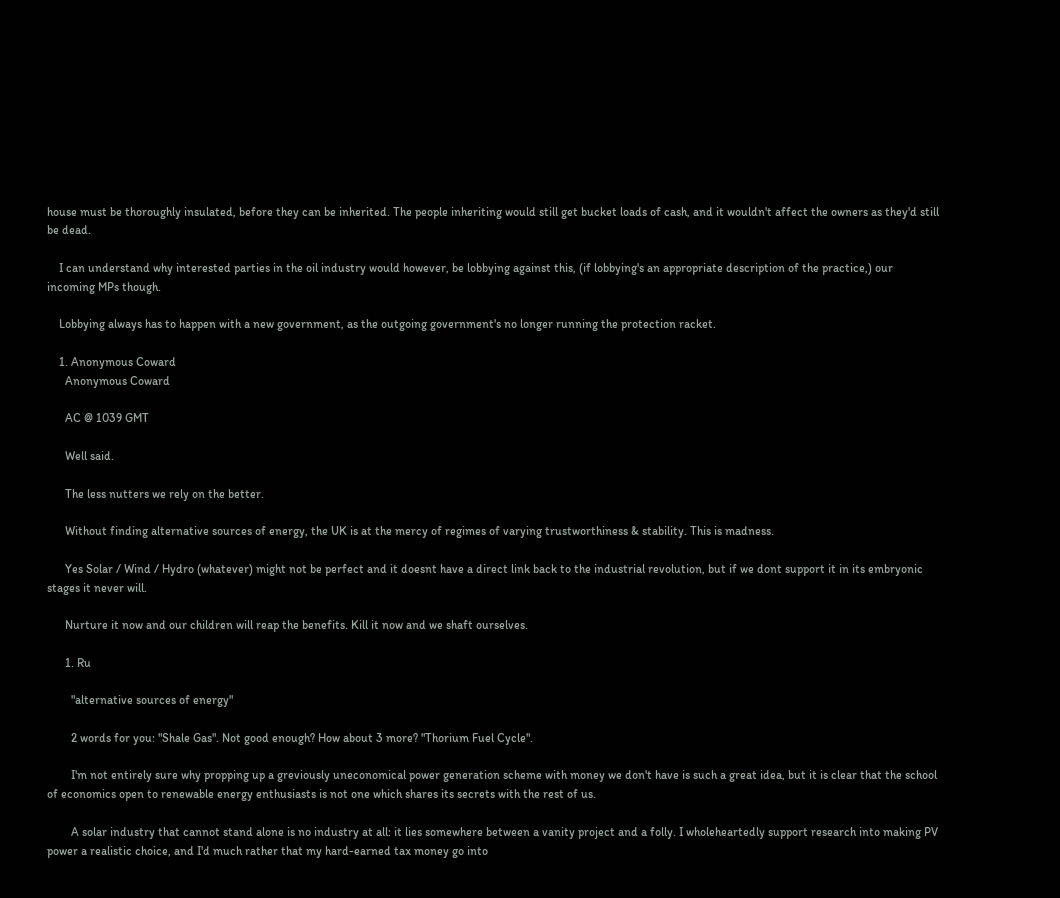house must be thoroughly insulated, before they can be inherited. The people inheriting would still get bucket loads of cash, and it wouldn't affect the owners as they'd still be dead.

    I can understand why interested parties in the oil industry would however, be lobbying against this, (if lobbying's an appropriate description of the practice,) our incoming MPs though.

    Lobbying always has to happen with a new government, as the outgoing government's no longer running the protection racket.

    1. Anonymous Coward
      Anonymous Coward

      AC @ 1039 GMT

      Well said.

      The less nutters we rely on the better.

      Without finding alternative sources of energy, the UK is at the mercy of regimes of varying trustworthiness & stability. This is madness.

      Yes Solar / Wind / Hydro (whatever) might not be perfect and it doesnt have a direct link back to the industrial revolution, but if we dont support it in its embryonic stages it never will.

      Nurture it now and our children will reap the benefits. Kill it now and we shaft ourselves.

      1. Ru

        "alternative sources of energy"

        2 words for you: "Shale Gas". Not good enough? How about 3 more? "Thorium Fuel Cycle".

        I'm not entirely sure why propping up a greviously uneconomical power generation scheme with money we don't have is such a great idea, but it is clear that the school of economics open to renewable energy enthusiasts is not one which shares its secrets with the rest of us.

        A solar industry that cannot stand alone is no industry at all: it lies somewhere between a vanity project and a folly. I wholeheartedly support research into making PV power a realistic choice, and I'd much rather that my hard-earned tax money go into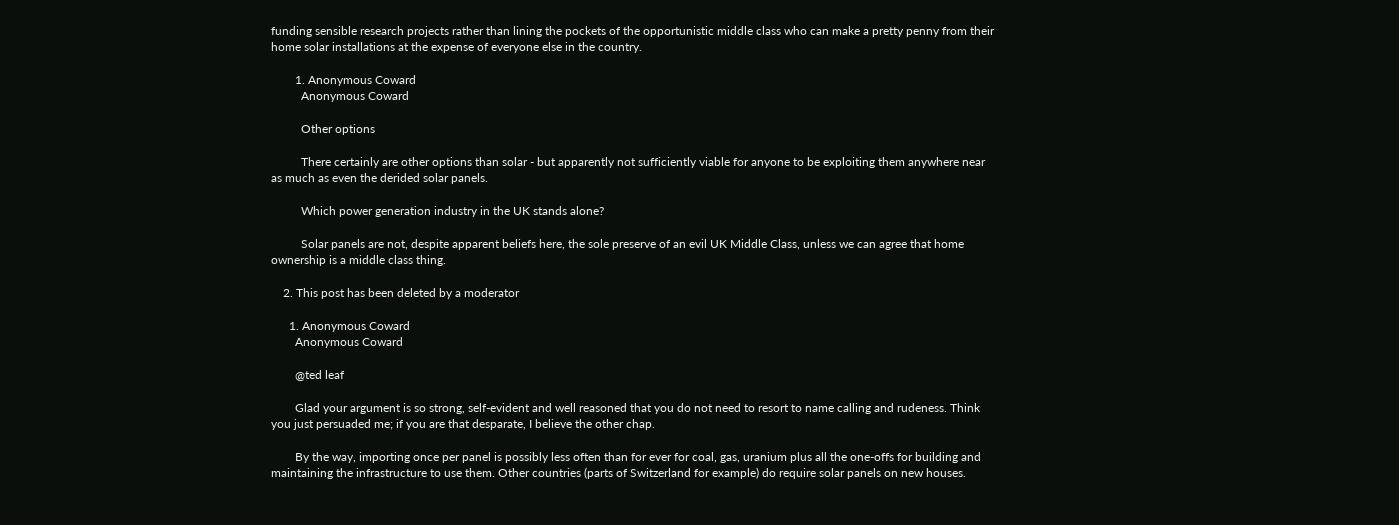funding sensible research projects rather than lining the pockets of the opportunistic middle class who can make a pretty penny from their home solar installations at the expense of everyone else in the country.

        1. Anonymous Coward
          Anonymous Coward

          Other options

          There certainly are other options than solar - but apparently not sufficiently viable for anyone to be exploiting them anywhere near as much as even the derided solar panels.

          Which power generation industry in the UK stands alone?

          Solar panels are not, despite apparent beliefs here, the sole preserve of an evil UK Middle Class, unless we can agree that home ownership is a middle class thing.

    2. This post has been deleted by a moderator

      1. Anonymous Coward
        Anonymous Coward

        @ted leaf

        Glad your argument is so strong, self-evident and well reasoned that you do not need to resort to name calling and rudeness. Think you just persuaded me; if you are that desparate, I believe the other chap.

        By the way, importing once per panel is possibly less often than for ever for coal, gas, uranium plus all the one-offs for building and maintaining the infrastructure to use them. Other countries (parts of Switzerland for example) do require solar panels on new houses.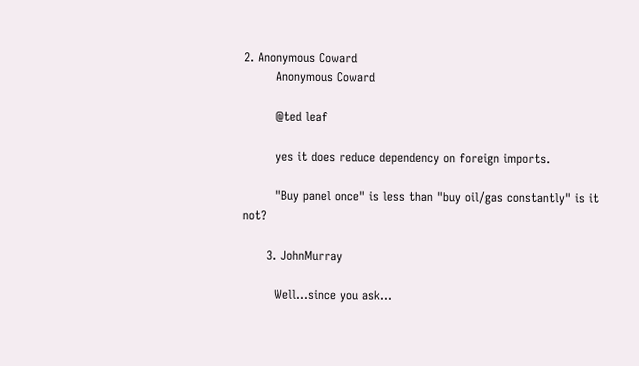2. Anonymous Coward
        Anonymous Coward

        @ted leaf

        yes it does reduce dependency on foreign imports.

        "Buy panel once" is less than "buy oil/gas constantly" is it not?

      3. JohnMurray

        Well...since you ask...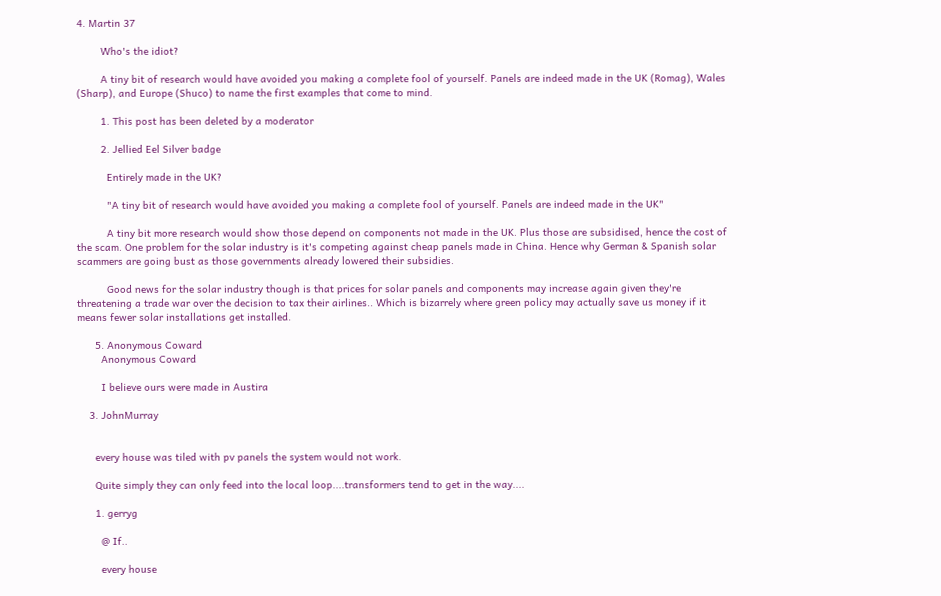4. Martin 37

        Who's the idiot?

        A tiny bit of research would have avoided you making a complete fool of yourself. Panels are indeed made in the UK (Romag), Wales (Sharp), and Europe (Shuco) to name the first examples that come to mind.

        1. This post has been deleted by a moderator

        2. Jellied Eel Silver badge

          Entirely made in the UK?

          "A tiny bit of research would have avoided you making a complete fool of yourself. Panels are indeed made in the UK"

          A tiny bit more research would show those depend on components not made in the UK. Plus those are subsidised, hence the cost of the scam. One problem for the solar industry is it's competing against cheap panels made in China. Hence why German & Spanish solar scammers are going bust as those governments already lowered their subsidies.

          Good news for the solar industry though is that prices for solar panels and components may increase again given they're threatening a trade war over the decision to tax their airlines.. Which is bizarrely where green policy may actually save us money if it means fewer solar installations get installed.

      5. Anonymous Coward
        Anonymous Coward

        I believe ours were made in Austira

    3. JohnMurray


      every house was tiled with pv panels the system would not work.

      Quite simply they can only feed into the local loop....transformers tend to get in the way....

      1. gerryg

        @ If..

        every house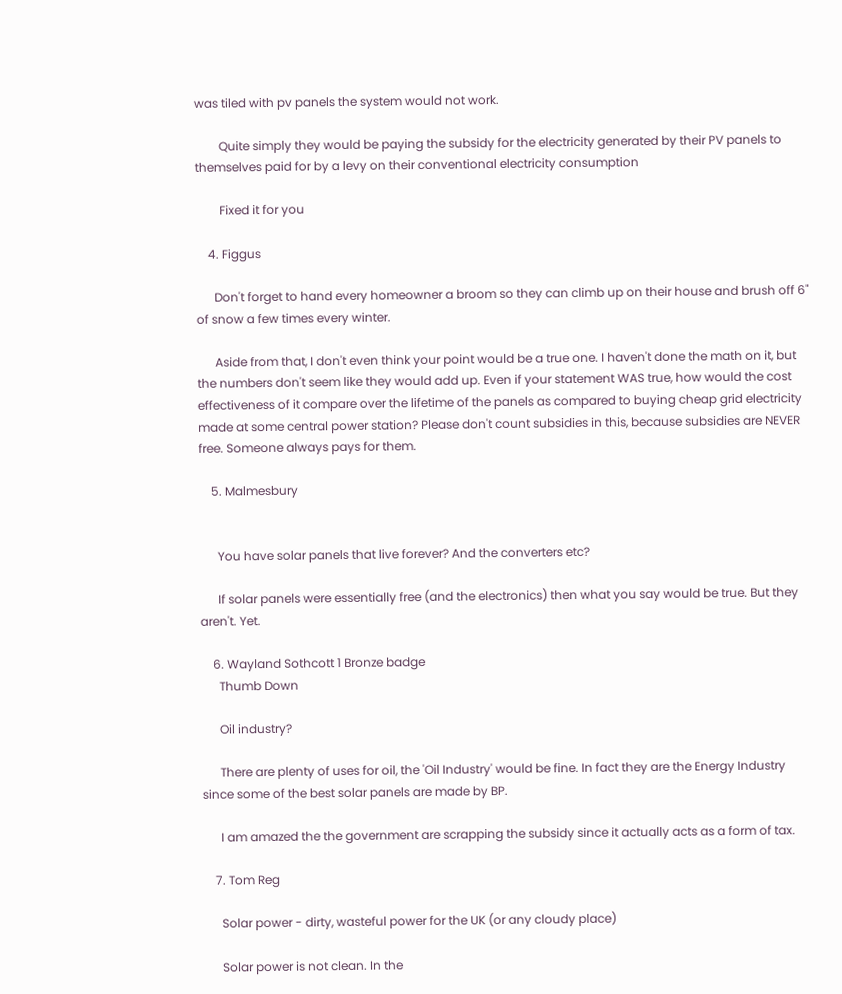was tiled with pv panels the system would not work.

        Quite simply they would be paying the subsidy for the electricity generated by their PV panels to themselves paid for by a levy on their conventional electricity consumption

        Fixed it for you

    4. Figgus

      Don't forget to hand every homeowner a broom so they can climb up on their house and brush off 6" of snow a few times every winter.

      Aside from that, I don't even think your point would be a true one. I haven't done the math on it, but the numbers don't seem like they would add up. Even if your statement WAS true, how would the cost effectiveness of it compare over the lifetime of the panels as compared to buying cheap grid electricity made at some central power station? Please don't count subsidies in this, because subsidies are NEVER free. Someone always pays for them.

    5. Malmesbury


      You have solar panels that live forever? And the converters etc?

      If solar panels were essentially free (and the electronics) then what you say would be true. But they aren't. Yet.

    6. Wayland Sothcott 1 Bronze badge
      Thumb Down

      Oil industry?

      There are plenty of uses for oil, the 'Oil Industry' would be fine. In fact they are the Energy Industry since some of the best solar panels are made by BP.

      I am amazed the the government are scrapping the subsidy since it actually acts as a form of tax.

    7. Tom Reg

      Solar power - dirty, wasteful power for the UK (or any cloudy place)

      Solar power is not clean. In the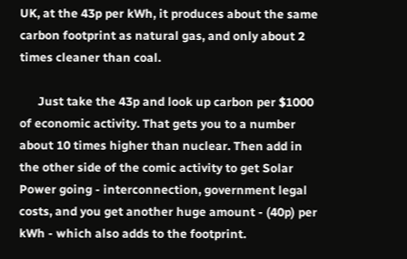UK, at the 43p per kWh, it produces about the same carbon footprint as natural gas, and only about 2 times cleaner than coal.

      Just take the 43p and look up carbon per $1000 of economic activity. That gets you to a number about 10 times higher than nuclear. Then add in the other side of the comic activity to get Solar Power going - interconnection, government legal costs, and you get another huge amount - (40p) per kWh - which also adds to the footprint.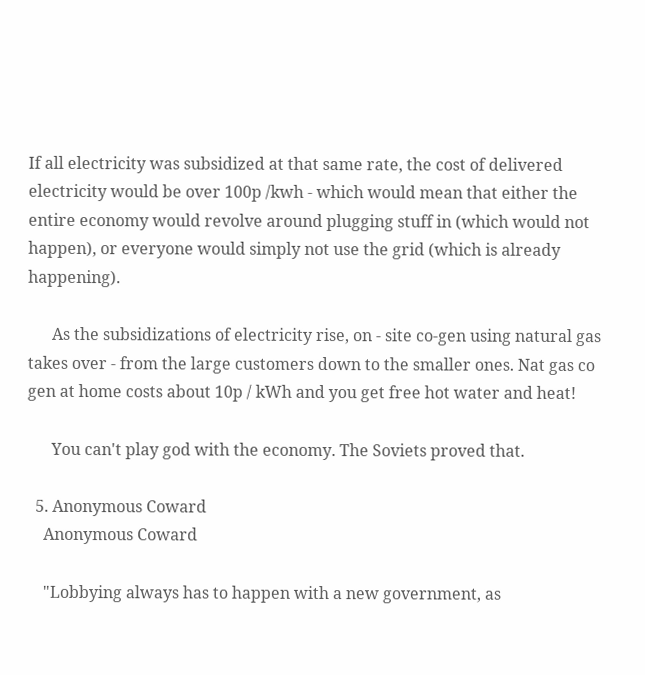If all electricity was subsidized at that same rate, the cost of delivered electricity would be over 100p /kwh - which would mean that either the entire economy would revolve around plugging stuff in (which would not happen), or everyone would simply not use the grid (which is already happening).

      As the subsidizations of electricity rise, on - site co-gen using natural gas takes over - from the large customers down to the smaller ones. Nat gas co gen at home costs about 10p / kWh and you get free hot water and heat!

      You can't play god with the economy. The Soviets proved that.

  5. Anonymous Coward
    Anonymous Coward

    "Lobbying always has to happen with a new government, as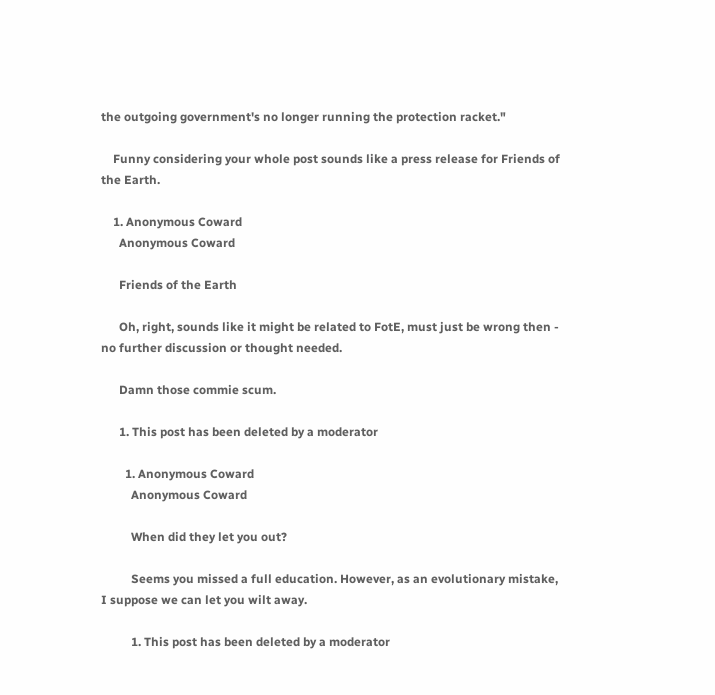the outgoing government's no longer running the protection racket."

    Funny considering your whole post sounds like a press release for Friends of the Earth.

    1. Anonymous Coward
      Anonymous Coward

      Friends of the Earth

      Oh, right, sounds like it might be related to FotE, must just be wrong then - no further discussion or thought needed.

      Damn those commie scum.

      1. This post has been deleted by a moderator

        1. Anonymous Coward
          Anonymous Coward

          When did they let you out?

          Seems you missed a full education. However, as an evolutionary mistake, I suppose we can let you wilt away.

          1. This post has been deleted by a moderator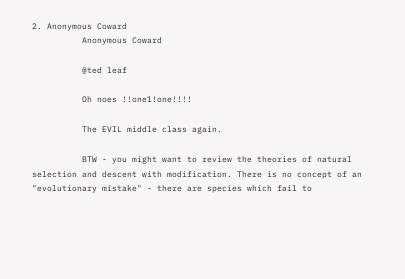2. Anonymous Coward
          Anonymous Coward

          @ted leaf

          Oh noes !!one1!one!!!!

          The EVIL middle class again.

          BTW - you might want to review the theories of natural selection and descent with modification. There is no concept of an "evolutionary mistake" - there are species which fail to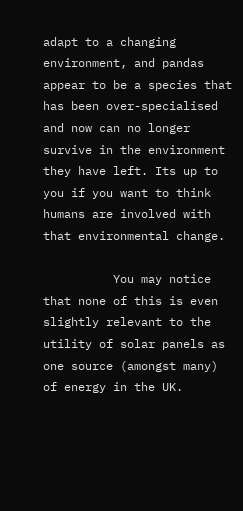adapt to a changing environment, and pandas appear to be a species that has been over-specialised and now can no longer survive in the environment they have left. Its up to you if you want to think humans are involved with that environmental change.

          You may notice that none of this is even slightly relevant to the utility of solar panels as one source (amongst many) of energy in the UK.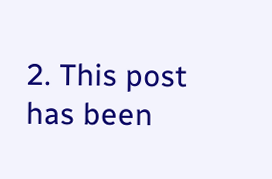2. This post has been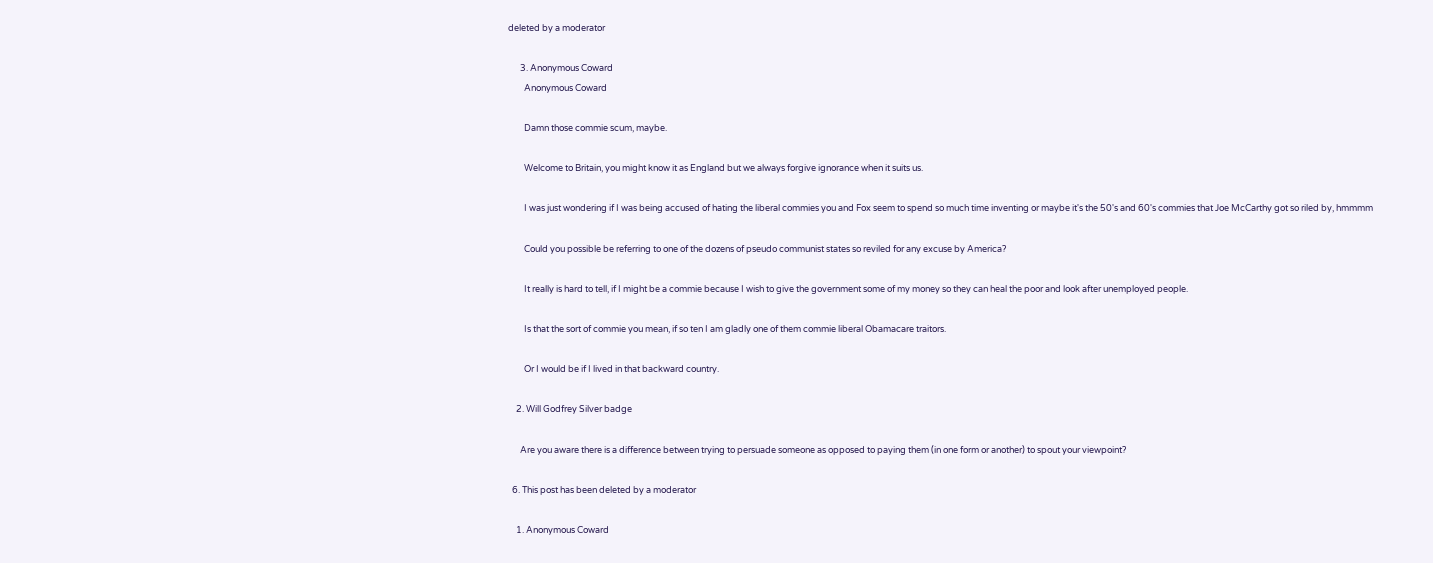deleted by a moderator

      3. Anonymous Coward
        Anonymous Coward

        Damn those commie scum, maybe.

        Welcome to Britain, you might know it as England but we always forgive ignorance when it suits us.

        I was just wondering if I was being accused of hating the liberal commies you and Fox seem to spend so much time inventing or maybe it's the 50's and 60's commies that Joe McCarthy got so riled by, hmmmm

        Could you possible be referring to one of the dozens of pseudo communist states so reviled for any excuse by America?

        It really is hard to tell, if I might be a commie because I wish to give the government some of my money so they can heal the poor and look after unemployed people.

        Is that the sort of commie you mean, if so ten I am gladly one of them commie liberal Obamacare traitors.

        Or I would be if I lived in that backward country.

    2. Will Godfrey Silver badge

      Are you aware there is a difference between trying to persuade someone as opposed to paying them (in one form or another) to spout your viewpoint?

  6. This post has been deleted by a moderator

    1. Anonymous Coward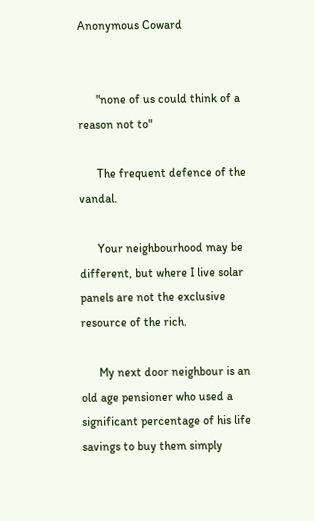Anonymous Coward


      "none of us could think of a reason not to"

      The frequent defence of the vandal.

      Your neighbourhood may be different, but where I live solar panels are not the exclusive resource of the rich.

      My next door neighbour is an old age pensioner who used a significant percentage of his life savings to buy them simply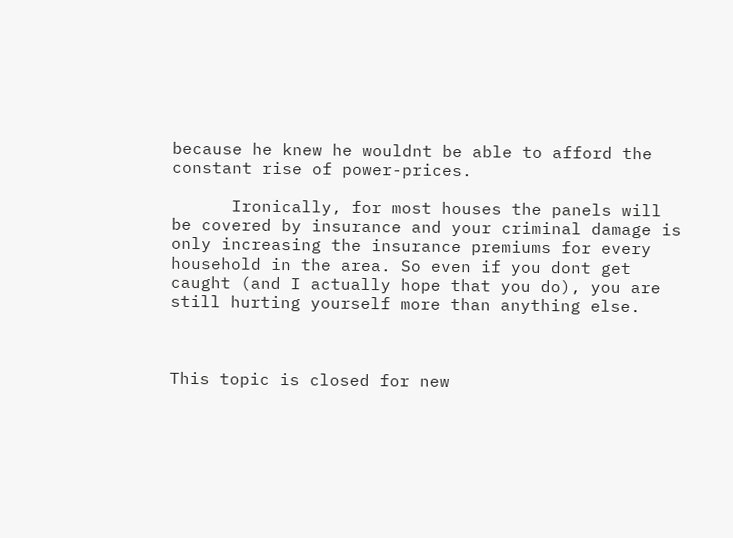because he knew he wouldnt be able to afford the constant rise of power-prices.

      Ironically, for most houses the panels will be covered by insurance and your criminal damage is only increasing the insurance premiums for every household in the area. So even if you dont get caught (and I actually hope that you do), you are still hurting yourself more than anything else.



This topic is closed for new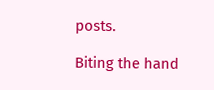posts.

Biting the hand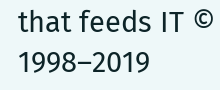that feeds IT © 1998–2019